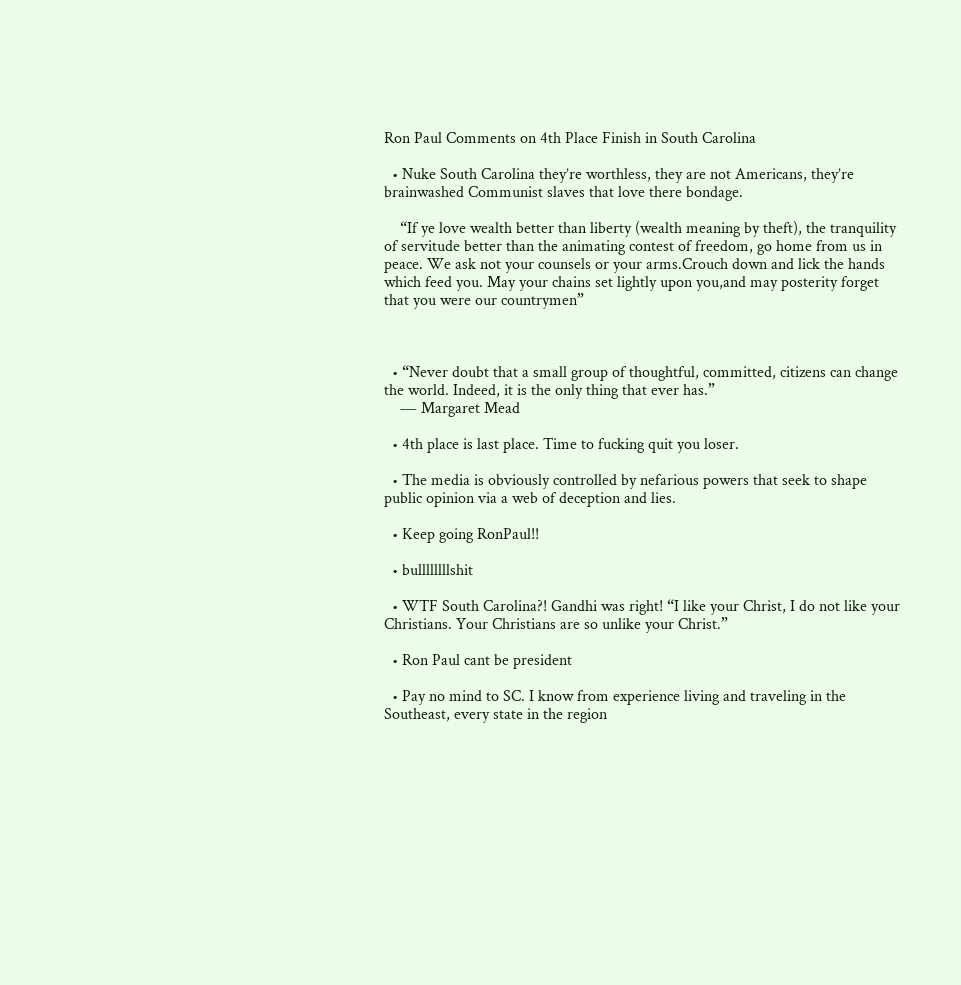Ron Paul Comments on 4th Place Finish in South Carolina

  • Nuke South Carolina they’re worthless, they are not Americans, they’re brainwashed Communist slaves that love there bondage.

    “If ye love wealth better than liberty (wealth meaning by theft), the tranquility of servitude better than the animating contest of freedom, go home from us in peace. We ask not your counsels or your arms.Crouch down and lick the hands which feed you. May your chains set lightly upon you,and may posterity forget that you were our countrymen”



  • “Never doubt that a small group of thoughtful, committed, citizens can change the world. Indeed, it is the only thing that ever has.”
    ― Margaret Mead

  • 4th place is last place. Time to fucking quit you loser.

  • The media is obviously controlled by nefarious powers that seek to shape public opinion via a web of deception and lies.

  • Keep going RonPaul!!

  • bullllllllshit

  • WTF South Carolina?! Gandhi was right! “I like your Christ, I do not like your Christians. Your Christians are so unlike your Christ.”

  • Ron Paul cant be president

  • Pay no mind to SC. I know from experience living and traveling in the Southeast, every state in the region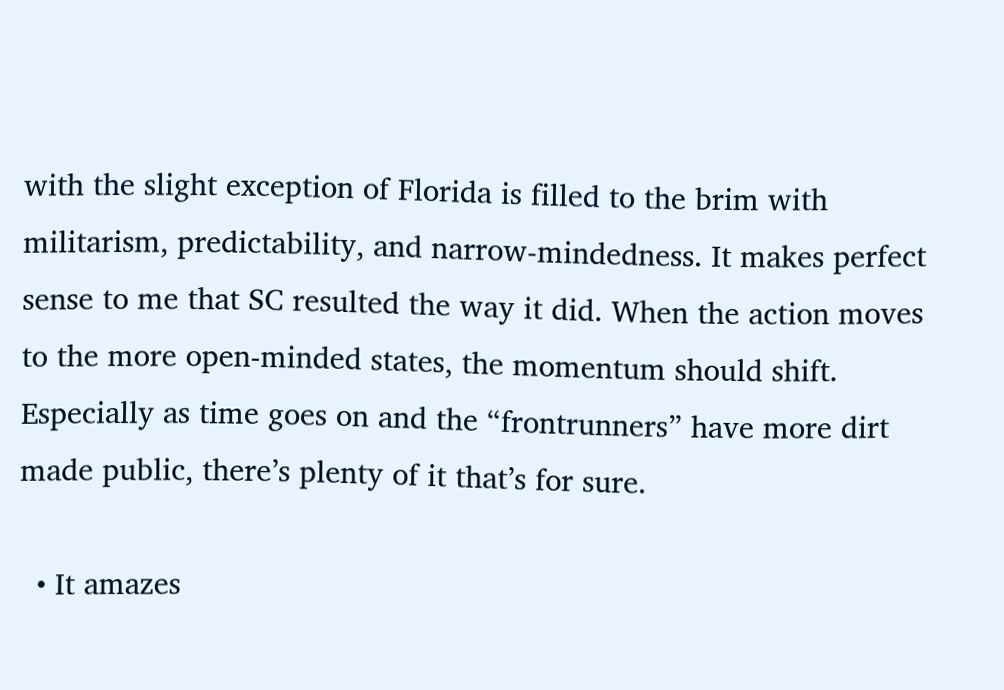with the slight exception of Florida is filled to the brim with militarism, predictability, and narrow-mindedness. It makes perfect sense to me that SC resulted the way it did. When the action moves to the more open-minded states, the momentum should shift. Especially as time goes on and the “frontrunners” have more dirt made public, there’s plenty of it that’s for sure.

  • It amazes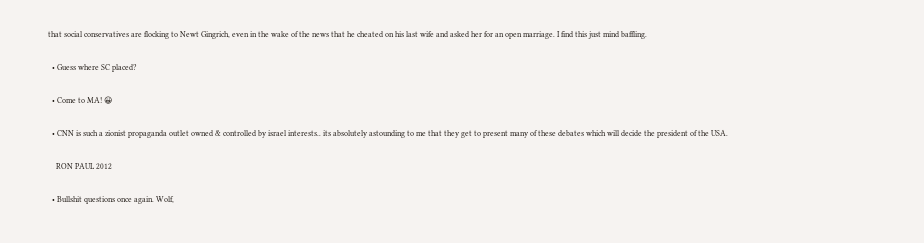that social conservatives are flocking to Newt Gingrich, even in the wake of the news that he cheated on his last wife and asked her for an open marriage. I find this just mind baffling.

  • Guess where SC placed?

  • Come to MA! 😀

  • CNN is such a zionist propaganda outlet owned & controlled by israel interests.. its absolutely astounding to me that they get to present many of these debates which will decide the president of the USA.

    RON PAUL 2012

  • Bullshit questions once again. Wolf,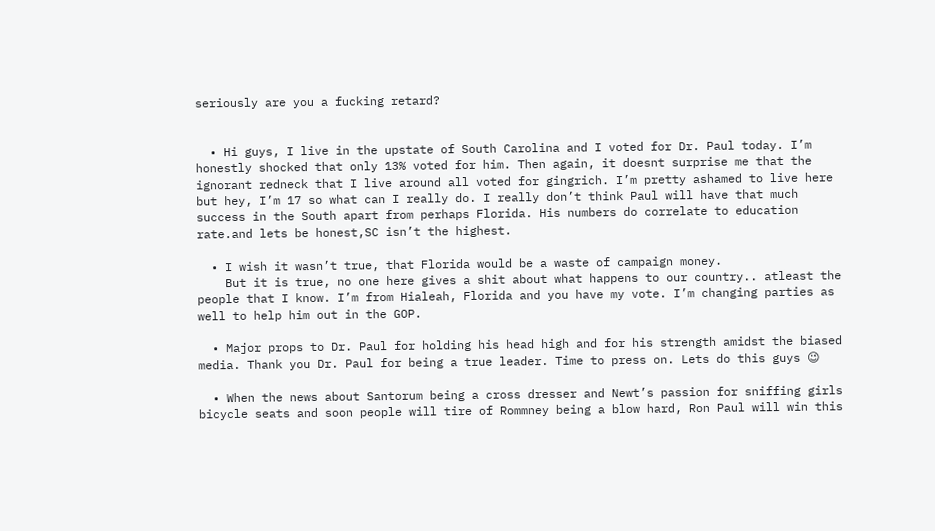seriously are you a fucking retard?


  • Hi guys, I live in the upstate of South Carolina and I voted for Dr. Paul today. I’m honestly shocked that only 13% voted for him. Then again, it doesnt surprise me that the ignorant redneck that I live around all voted for gingrich. I’m pretty ashamed to live here but hey, I’m 17 so what can I really do. I really don’t think Paul will have that much success in the South apart from perhaps Florida. His numbers do correlate to education rate.and lets be honest,SC isn’t the highest.

  • I wish it wasn’t true, that Florida would be a waste of campaign money.
    But it is true, no one here gives a shit about what happens to our country.. atleast the people that I know. I’m from Hialeah, Florida and you have my vote. I’m changing parties as well to help him out in the GOP.

  • Major props to Dr. Paul for holding his head high and for his strength amidst the biased media. Thank you Dr. Paul for being a true leader. Time to press on. Lets do this guys 😉

  • When the news about Santorum being a cross dresser and Newt’s passion for sniffing girls bicycle seats and soon people will tire of Rommney being a blow hard, Ron Paul will win this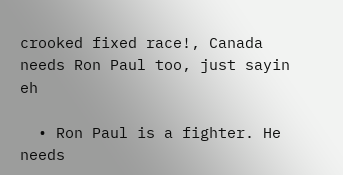crooked fixed race!, Canada needs Ron Paul too, just sayin eh

  • Ron Paul is a fighter. He needs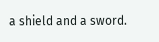a shield and a sword.